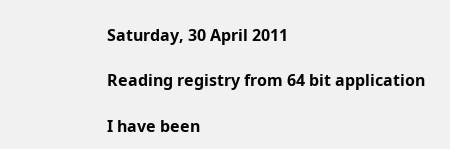Saturday, 30 April 2011

Reading registry from 64 bit application

I have been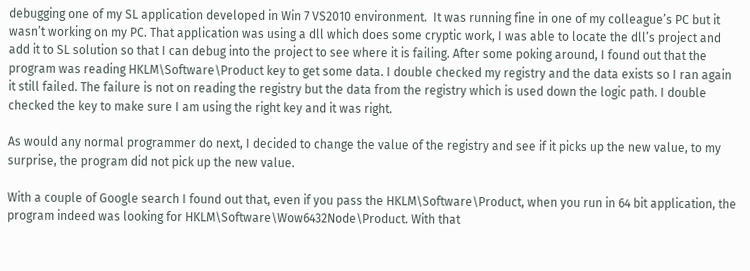debugging one of my SL application developed in Win 7 VS2010 environment.  It was running fine in one of my colleague’s PC but it wasn’t working on my PC. That application was using a dll which does some cryptic work, I was able to locate the dll’s project and add it to SL solution so that I can debug into the project to see where it is failing. After some poking around, I found out that the program was reading HKLM\Software\Product key to get some data. I double checked my registry and the data exists so I ran again it still failed. The failure is not on reading the registry but the data from the registry which is used down the logic path. I double checked the key to make sure I am using the right key and it was right.

As would any normal programmer do next, I decided to change the value of the registry and see if it picks up the new value, to my surprise, the program did not pick up the new value.

With a couple of Google search I found out that, even if you pass the HKLM\Software\Product, when you run in 64 bit application, the program indeed was looking for HKLM\Software\Wow6432Node\Product. With that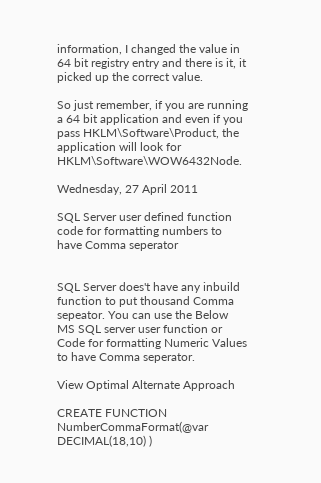information, I changed the value in 64 bit registry entry and there is it, it picked up the correct value.

So just remember, if you are running a 64 bit application and even if you pass HKLM\Software\Product, the application will look for HKLM\Software\WOW6432Node.

Wednesday, 27 April 2011

SQL Server user defined function code for formatting numbers to have Comma seperator


SQL Server does't have any inbuild function to put thousand Comma sepeator. You can use the Below MS SQL server user function or Code for formatting Numeric Values to have Comma seperator.

View Optimal Alternate Approach

CREATE FUNCTION  NumberCommaFormat(@var DECIMAL(18,10) )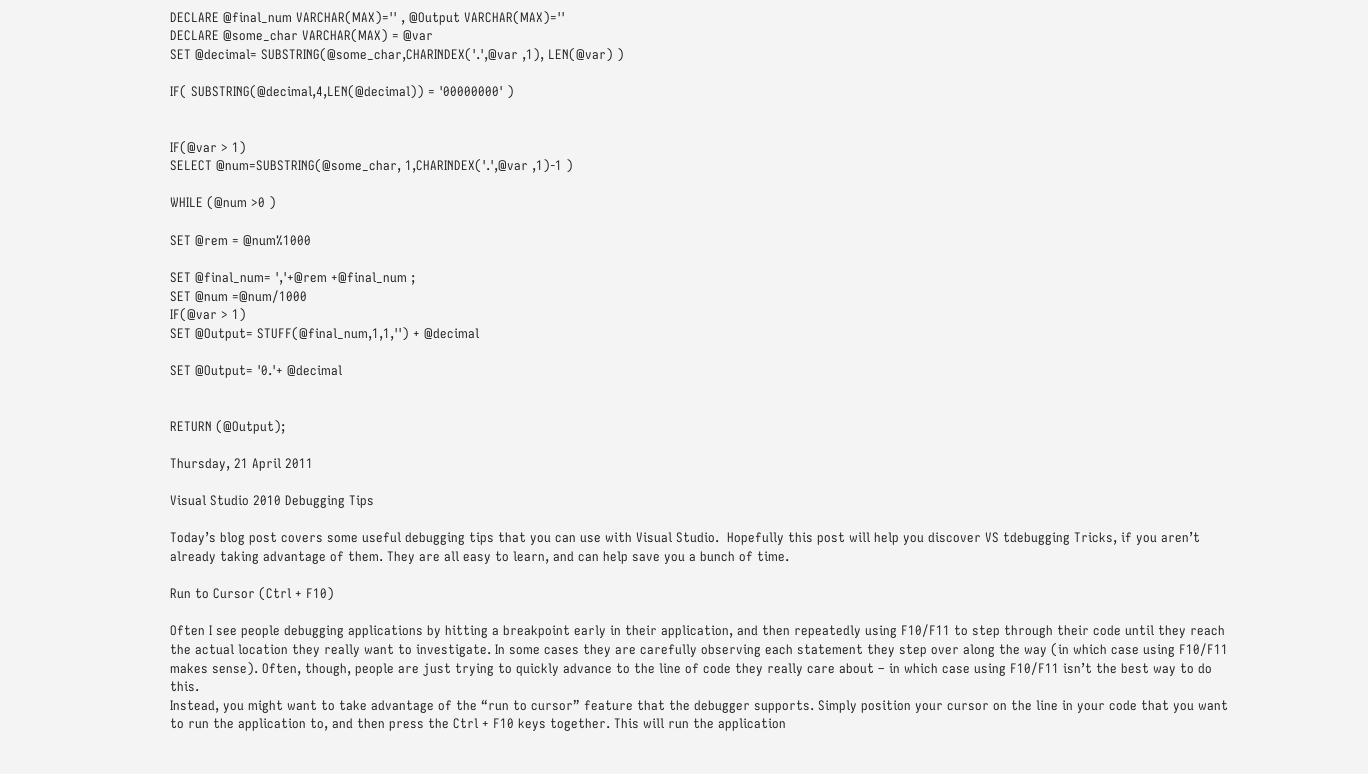DECLARE @final_num VARCHAR(MAX)='' , @Output VARCHAR(MAX)=''
DECLARE @some_char VARCHAR(MAX) = @var
SET @decimal= SUBSTRING(@some_char,CHARINDEX('.',@var ,1), LEN(@var) )

IF( SUBSTRING(@decimal,4,LEN(@decimal)) = '00000000' )


IF(@var > 1)
SELECT @num=SUBSTRING(@some_char, 1,CHARINDEX('.',@var ,1)-1 )

WHILE (@num >0 )

SET @rem = @num%1000

SET @final_num= ','+@rem +@final_num ;
SET @num =@num/1000
IF(@var > 1)
SET @Output= STUFF(@final_num,1,1,'') + @decimal

SET @Output= '0.'+ @decimal


RETURN (@Output);

Thursday, 21 April 2011

Visual Studio 2010 Debugging Tips

Today’s blog post covers some useful debugging tips that you can use with Visual Studio.  Hopefully this post will help you discover VS tdebugging Tricks, if you aren’t already taking advantage of them. They are all easy to learn, and can help save you a bunch of time.

Run to Cursor (Ctrl + F10)

Often I see people debugging applications by hitting a breakpoint early in their application, and then repeatedly using F10/F11 to step through their code until they reach the actual location they really want to investigate. In some cases they are carefully observing each statement they step over along the way (in which case using F10/F11 makes sense). Often, though, people are just trying to quickly advance to the line of code they really care about – in which case using F10/F11 isn’t the best way to do this.
Instead, you might want to take advantage of the “run to cursor” feature that the debugger supports. Simply position your cursor on the line in your code that you want to run the application to, and then press the Ctrl + F10 keys together. This will run the application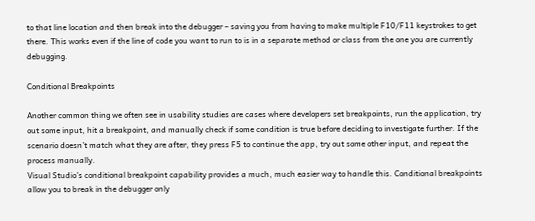to that line location and then break into the debugger – saving you from having to make multiple F10/F11 keystrokes to get there. This works even if the line of code you want to run to is in a separate method or class from the one you are currently debugging.

Conditional Breakpoints

Another common thing we often see in usability studies are cases where developers set breakpoints, run the application, try out some input, hit a breakpoint, and manually check if some condition is true before deciding to investigate further. If the scenario doesn’t match what they are after, they press F5 to continue the app, try out some other input, and repeat the process manually.
Visual Studio’s conditional breakpoint capability provides a much, much easier way to handle this. Conditional breakpoints allow you to break in the debugger only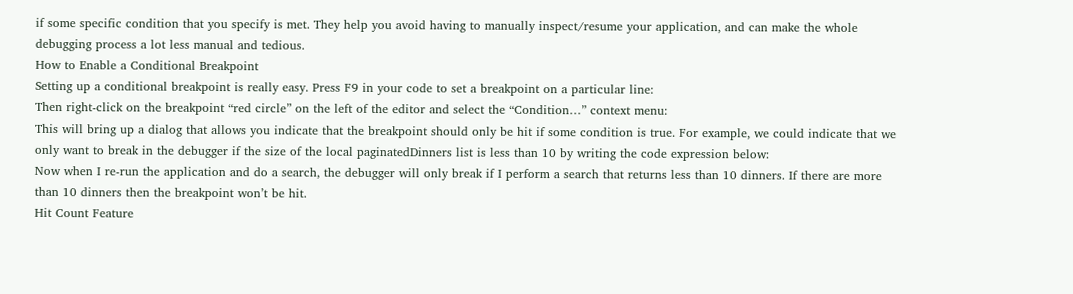if some specific condition that you specify is met. They help you avoid having to manually inspect/resume your application, and can make the whole debugging process a lot less manual and tedious.
How to Enable a Conditional Breakpoint
Setting up a conditional breakpoint is really easy. Press F9 in your code to set a breakpoint on a particular line:
Then right-click on the breakpoint “red circle” on the left of the editor and select the “Condition…” context menu:
This will bring up a dialog that allows you indicate that the breakpoint should only be hit if some condition is true. For example, we could indicate that we only want to break in the debugger if the size of the local paginatedDinners list is less than 10 by writing the code expression below:
Now when I re-run the application and do a search, the debugger will only break if I perform a search that returns less than 10 dinners. If there are more than 10 dinners then the breakpoint won’t be hit.
Hit Count Feature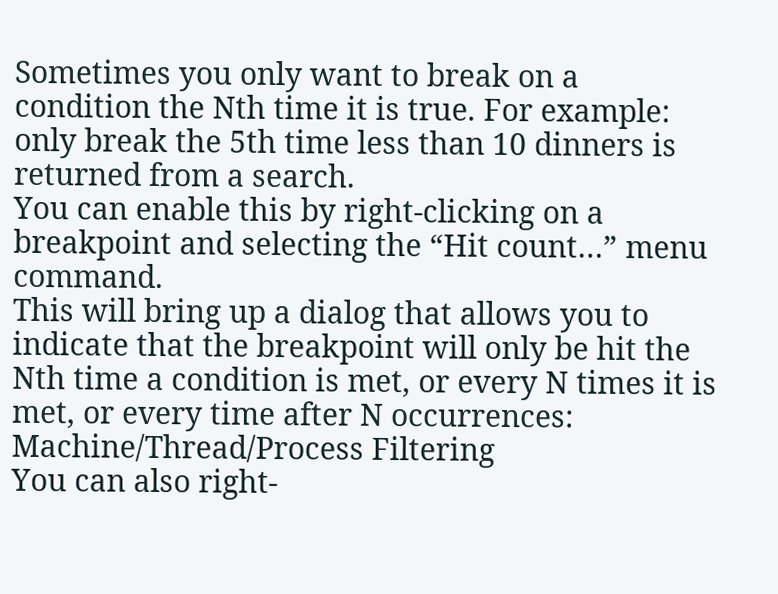Sometimes you only want to break on a condition the Nth time it is true. For example: only break the 5th time less than 10 dinners is returned from a search.
You can enable this by right-clicking on a breakpoint and selecting the “Hit count…” menu command.
This will bring up a dialog that allows you to indicate that the breakpoint will only be hit the Nth time a condition is met, or every N times it is met, or every time after N occurrences:
Machine/Thread/Process Filtering
You can also right-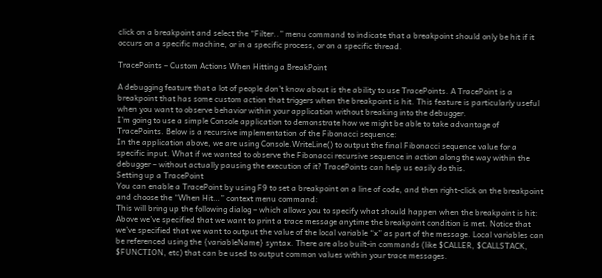click on a breakpoint and select the “Filter..” menu command to indicate that a breakpoint should only be hit if it occurs on a specific machine, or in a specific process, or on a specific thread.

TracePoints – Custom Actions When Hitting a BreakPoint

A debugging feature that a lot of people don’t know about is the ability to use TracePoints. A TracePoint is a breakpoint that has some custom action that triggers when the breakpoint is hit. This feature is particularly useful when you want to observe behavior within your application without breaking into the debugger.
I’m going to use a simple Console application to demonstrate how we might be able to take advantage of TracePoints. Below is a recursive implementation of the Fibonacci sequence:
In the application above, we are using Console.WriteLine() to output the final Fibonacci sequence value for a specific input. What if we wanted to observe the Fibonacci recursive sequence in action along the way within the debugger – without actually pausing the execution of it? TracePoints can help us easily do this.
Setting up a TracePoint
You can enable a TracePoint by using F9 to set a breakpoint on a line of code, and then right-click on the breakpoint and choose the “When Hit…” context menu command:
This will bring up the following dialog – which allows you to specify what should happen when the breakpoint is hit:
Above we’ve specified that we want to print a trace message anytime the breakpoint condition is met. Notice that we’ve specified that we want to output the value of the local variable “x” as part of the message. Local variables can be referenced using the {variableName} syntax. There are also built-in commands (like $CALLER, $CALLSTACK, $FUNCTION, etc) that can be used to output common values within your trace messages.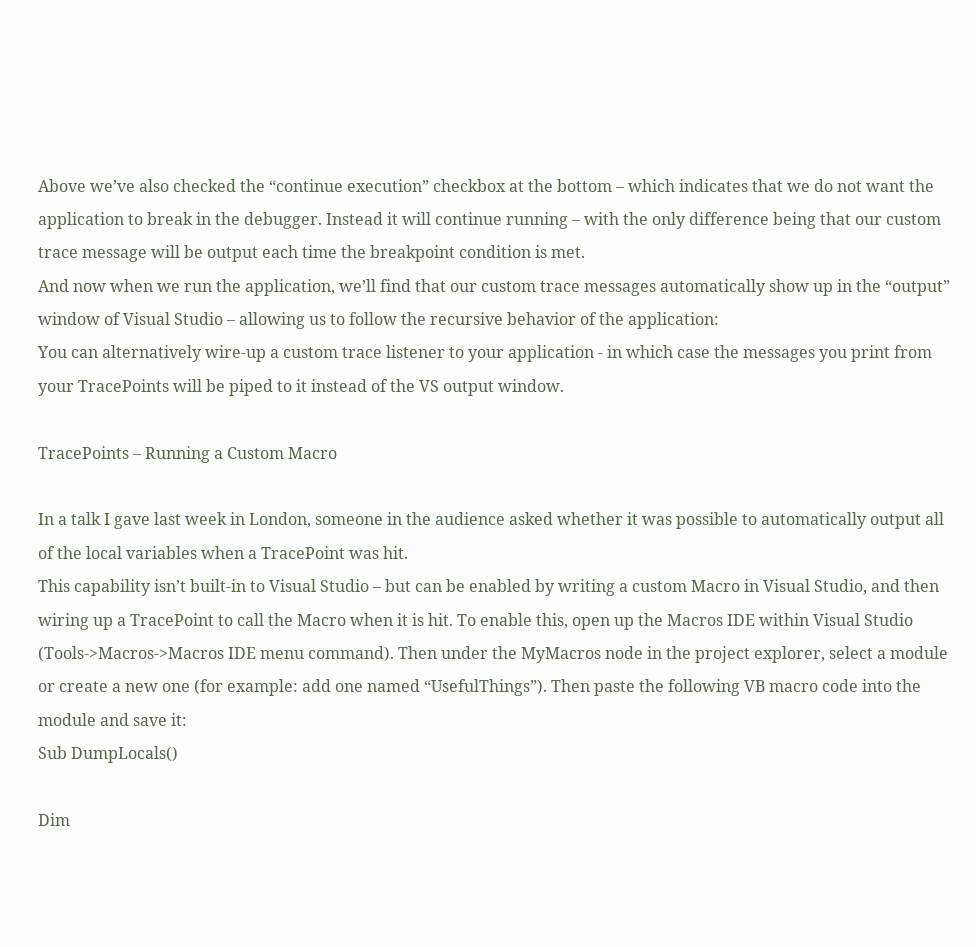Above we’ve also checked the “continue execution” checkbox at the bottom – which indicates that we do not want the application to break in the debugger. Instead it will continue running – with the only difference being that our custom trace message will be output each time the breakpoint condition is met.
And now when we run the application, we’ll find that our custom trace messages automatically show up in the “output” window of Visual Studio – allowing us to follow the recursive behavior of the application:
You can alternatively wire-up a custom trace listener to your application - in which case the messages you print from your TracePoints will be piped to it instead of the VS output window.

TracePoints – Running a Custom Macro

In a talk I gave last week in London, someone in the audience asked whether it was possible to automatically output all of the local variables when a TracePoint was hit.
This capability isn’t built-in to Visual Studio – but can be enabled by writing a custom Macro in Visual Studio, and then wiring up a TracePoint to call the Macro when it is hit. To enable this, open up the Macros IDE within Visual Studio (Tools->Macros->Macros IDE menu command). Then under the MyMacros node in the project explorer, select a module or create a new one (for example: add one named “UsefulThings”). Then paste the following VB macro code into the module and save it:
Sub DumpLocals()

Dim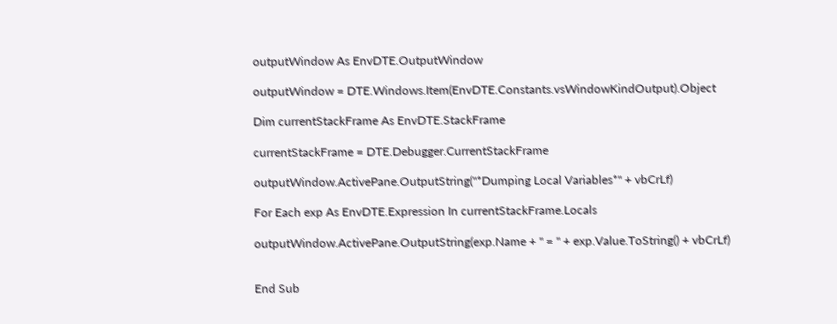outputWindow As EnvDTE.OutputWindow

outputWindow = DTE.Windows.Item(EnvDTE.Constants.vsWindowKindOutput).Object

Dim currentStackFrame As EnvDTE.StackFrame

currentStackFrame = DTE.Debugger.CurrentStackFrame

outputWindow.ActivePane.OutputString("*Dumping Local Variables*" + vbCrLf)

For Each exp As EnvDTE.Expression In currentStackFrame.Locals

outputWindow.ActivePane.OutputString(exp.Name + " = " + exp.Value.ToString() + vbCrLf)


End Sub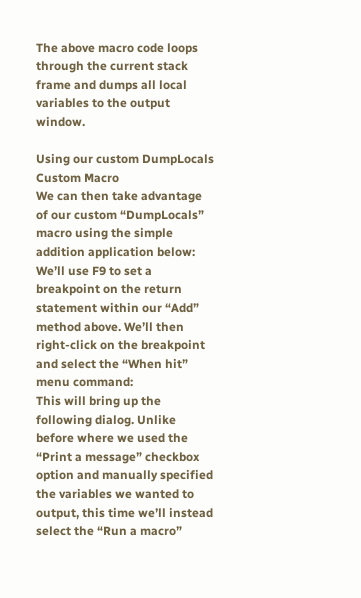The above macro code loops through the current stack frame and dumps all local variables to the output window.

Using our custom DumpLocals Custom Macro
We can then take advantage of our custom “DumpLocals” macro using the simple addition application below:
We’ll use F9 to set a breakpoint on the return statement within our “Add” method above. We’ll then right-click on the breakpoint and select the “When hit” menu command:
This will bring up the following dialog. Unlike before where we used the “Print a message” checkbox option and manually specified the variables we wanted to output, this time we’ll instead select the “Run a macro”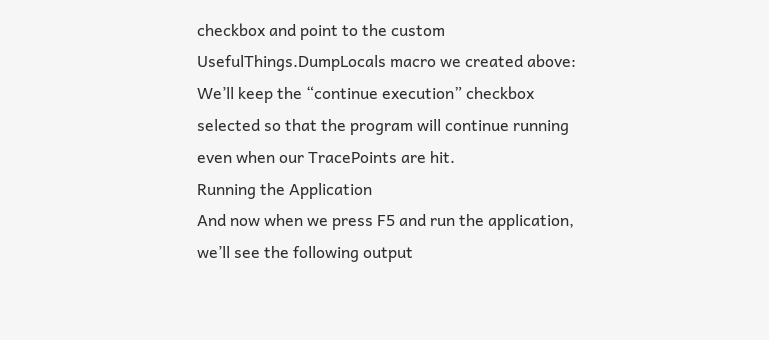checkbox and point to the custom UsefulThings.DumpLocals macro we created above:
We’ll keep the “continue execution” checkbox selected so that the program will continue running even when our TracePoints are hit.
Running the Application
And now when we press F5 and run the application, we’ll see the following output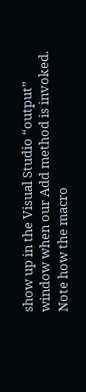show up in the Visual Studio “output” window when our Add method is invoked. Note how the macro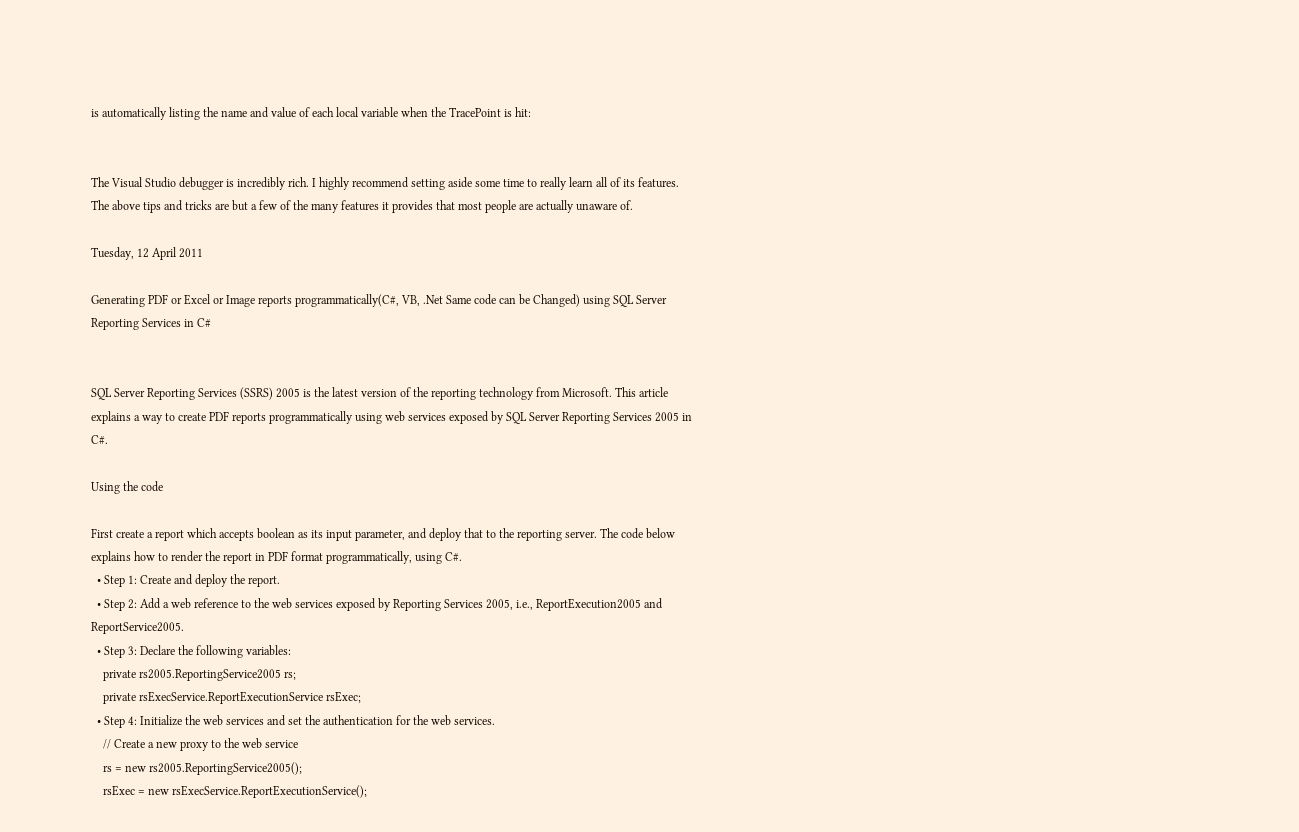is automatically listing the name and value of each local variable when the TracePoint is hit:


The Visual Studio debugger is incredibly rich. I highly recommend setting aside some time to really learn all of its features. The above tips and tricks are but a few of the many features it provides that most people are actually unaware of.

Tuesday, 12 April 2011

Generating PDF or Excel or Image reports programmatically(C#, VB, .Net Same code can be Changed) using SQL Server Reporting Services in C#


SQL Server Reporting Services (SSRS) 2005 is the latest version of the reporting technology from Microsoft. This article explains a way to create PDF reports programmatically using web services exposed by SQL Server Reporting Services 2005 in C#.

Using the code

First create a report which accepts boolean as its input parameter, and deploy that to the reporting server. The code below explains how to render the report in PDF format programmatically, using C#.
  • Step 1: Create and deploy the report.
  • Step 2: Add a web reference to the web services exposed by Reporting Services 2005, i.e., ReportExecution2005 and ReportService2005.
  • Step 3: Declare the following variables:
    private rs2005.ReportingService2005 rs;
    private rsExecService.ReportExecutionService rsExec;
  • Step 4: Initialize the web services and set the authentication for the web services.
    // Create a new proxy to the web service
    rs = new rs2005.ReportingService2005();
    rsExec = new rsExecService.ReportExecutionService();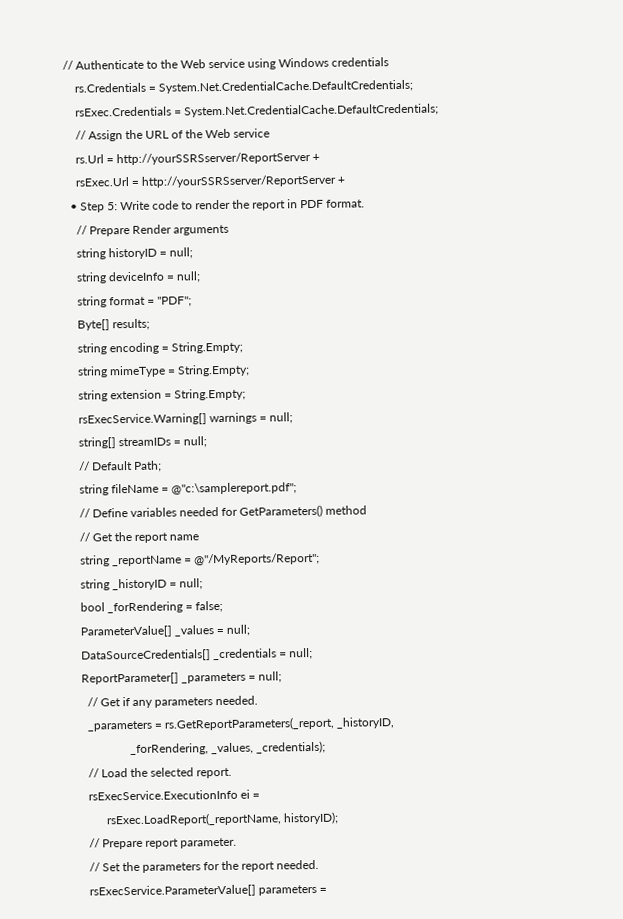// Authenticate to the Web service using Windows credentials
    rs.Credentials = System.Net.CredentialCache.DefaultCredentials;
    rsExec.Credentials = System.Net.CredentialCache.DefaultCredentials;
    // Assign the URL of the Web service
    rs.Url = http://yourSSRSserver/ReportServer +
    rsExec.Url = http://yourSSRSserver/ReportServer +
  • Step 5: Write code to render the report in PDF format.
    // Prepare Render arguments
    string historyID = null;
    string deviceInfo = null;
    string format = "PDF";
    Byte[] results;
    string encoding = String.Empty;
    string mimeType = String.Empty;
    string extension = String.Empty;
    rsExecService.Warning[] warnings = null;
    string[] streamIDs = null;
    // Default Path;
    string fileName = @"c:\samplereport.pdf";
    // Define variables needed for GetParameters() method
    // Get the report name
    string _reportName = @"/MyReports/Report";
    string _historyID = null;
    bool _forRendering = false;
    ParameterValue[] _values = null;
    DataSourceCredentials[] _credentials = null;
    ReportParameter[] _parameters = null;
      // Get if any parameters needed.
      _parameters = rs.GetReportParameters(_report, _historyID,
                    _forRendering, _values, _credentials);
      // Load the selected report.
      rsExecService.ExecutionInfo ei =
            rsExec.LoadReport(_reportName, historyID);
      // Prepare report parameter.
      // Set the parameters for the report needed.
      rsExecService.ParameterValue[] parameters =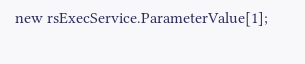new rsExecService.ParameterValue[1];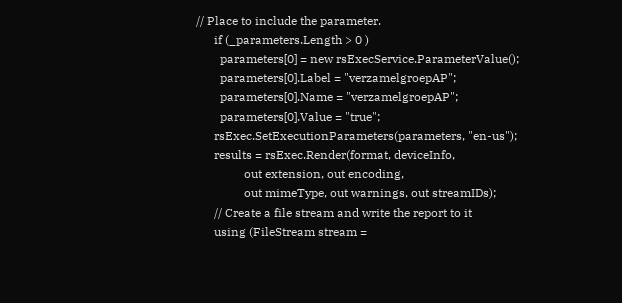// Place to include the parameter.
      if (_parameters.Length > 0 )
        parameters[0] = new rsExecService.ParameterValue();
        parameters[0].Label = "verzamelgroepAP";
        parameters[0].Name = "verzamelgroepAP";
        parameters[0].Value = "true";
      rsExec.SetExecutionParameters(parameters, "en-us");
      results = rsExec.Render(format, deviceInfo,
                out extension, out encoding,
                out mimeType, out warnings, out streamIDs);
      // Create a file stream and write the report to it
      using (FileStream stream =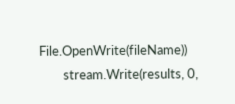File.OpenWrite(fileName))
        stream.Write(results, 0,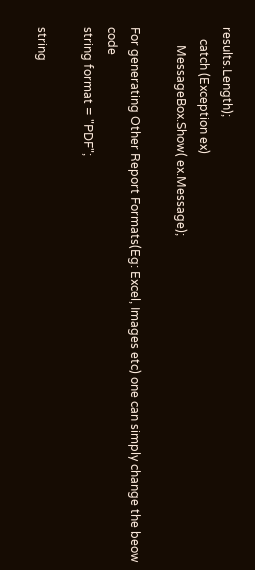results.Length);
    catch (Exception ex)
      MessageBox.Show( ex.Message);

For generating Other Report Formats(Eg: Excel, Images etc) one can simply change the beow code
string format = "PDF";

string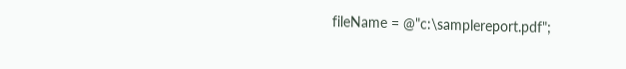fileName = @"c:\samplereport.pdf";